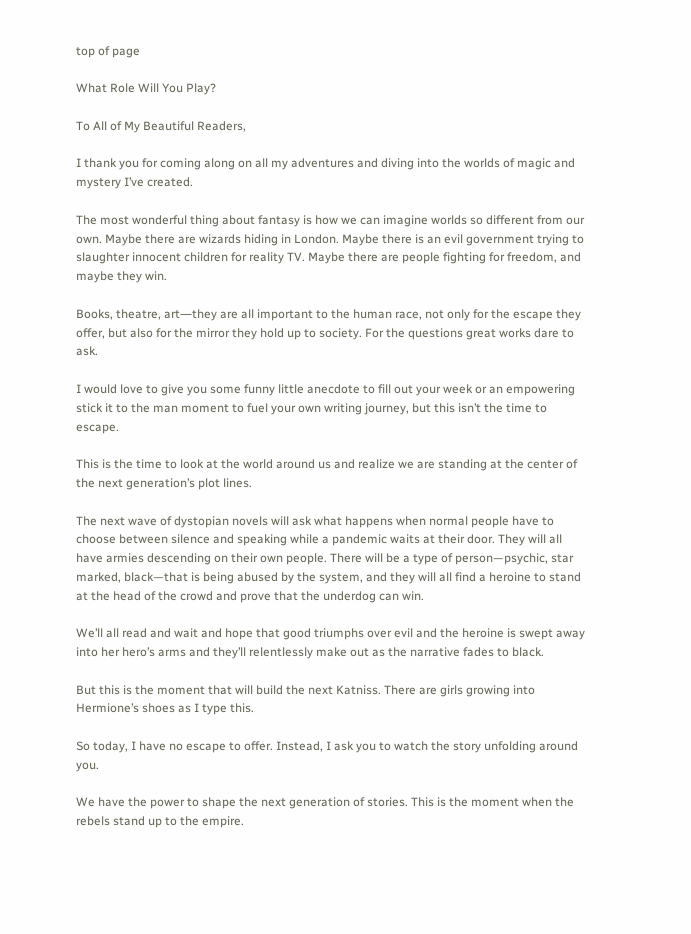top of page

What Role Will You Play?

To All of My Beautiful Readers,

I thank you for coming along on all my adventures and diving into the worlds of magic and mystery I’ve created.

The most wonderful thing about fantasy is how we can imagine worlds so different from our own. Maybe there are wizards hiding in London. Maybe there is an evil government trying to slaughter innocent children for reality TV. Maybe there are people fighting for freedom, and maybe they win.

Books, theatre, art―they are all important to the human race, not only for the escape they offer, but also for the mirror they hold up to society. For the questions great works dare to ask.

I would love to give you some funny little anecdote to fill out your week or an empowering stick it to the man moment to fuel your own writing journey, but this isn’t the time to escape.

This is the time to look at the world around us and realize we are standing at the center of the next generation’s plot lines.

The next wave of dystopian novels will ask what happens when normal people have to choose between silence and speaking while a pandemic waits at their door. They will all have armies descending on their own people. There will be a type of person—psychic, star marked, black—that is being abused by the system, and they will all find a heroine to stand at the head of the crowd and prove that the underdog can win.

We’ll all read and wait and hope that good triumphs over evil and the heroine is swept away into her hero’s arms and they’ll relentlessly make out as the narrative fades to black.

But this is the moment that will build the next Katniss. There are girls growing into Hermione’s shoes as I type this.

So today, I have no escape to offer. Instead, I ask you to watch the story unfolding around you.

We have the power to shape the next generation of stories. This is the moment when the rebels stand up to the empire.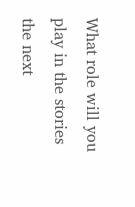What role will you play in the stories the next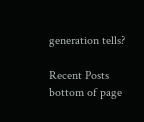generation tells?

Recent Posts
bottom of page